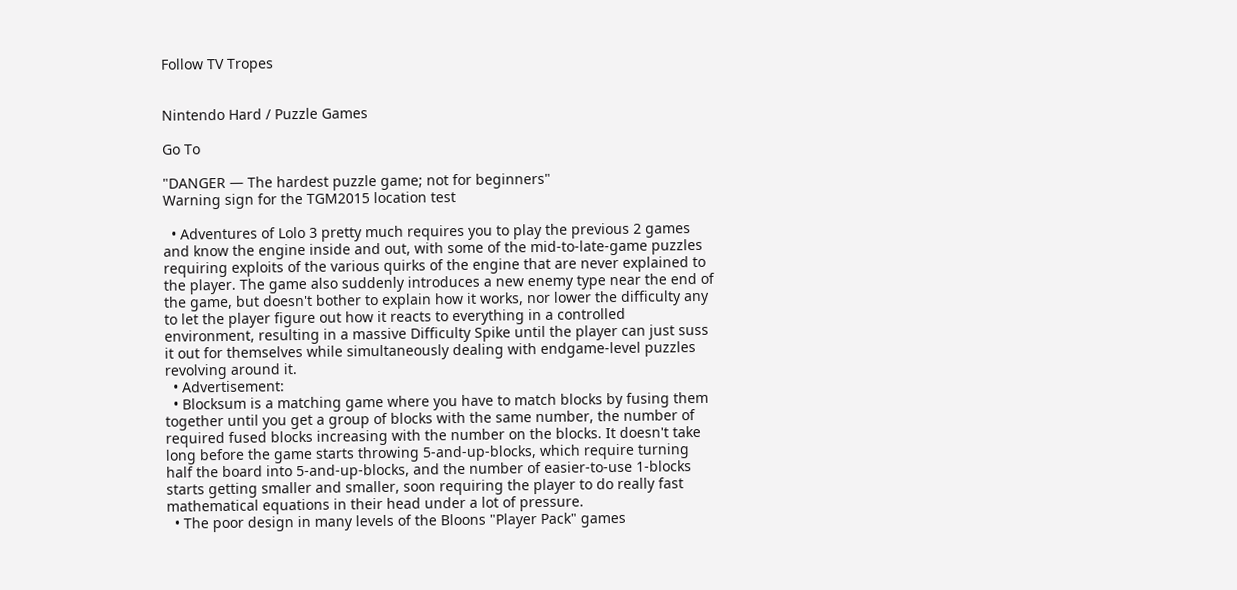Follow TV Tropes


Nintendo Hard / Puzzle Games

Go To

"DANGER — The hardest puzzle game; not for beginners"
Warning sign for the TGM2015 location test

  • Adventures of Lolo 3 pretty much requires you to play the previous 2 games and know the engine inside and out, with some of the mid-to-late-game puzzles requiring exploits of the various quirks of the engine that are never explained to the player. The game also suddenly introduces a new enemy type near the end of the game, but doesn't bother to explain how it works, nor lower the difficulty any to let the player figure out how it reacts to everything in a controlled environment, resulting in a massive Difficulty Spike until the player can just suss it out for themselves while simultaneously dealing with endgame-level puzzles revolving around it.
  • Advertisement:
  • Blocksum is a matching game where you have to match blocks by fusing them together until you get a group of blocks with the same number, the number of required fused blocks increasing with the number on the blocks. It doesn't take long before the game starts throwing 5-and-up-blocks, which require turning half the board into 5-and-up-blocks, and the number of easier-to-use 1-blocks starts getting smaller and smaller, soon requiring the player to do really fast mathematical equations in their head under a lot of pressure.
  • The poor design in many levels of the Bloons "Player Pack" games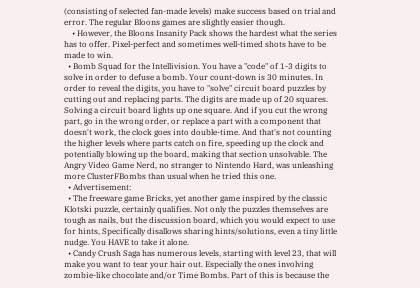(consisting of selected fan-made levels) make success based on trial and error. The regular Bloons games are slightly easier though.
    • However, the Bloons Insanity Pack shows the hardest what the series has to offer. Pixel-perfect and sometimes well-timed shots have to be made to win.
  • Bomb Squad for the Intellivision. You have a "code" of 1-3 digits to solve in order to defuse a bomb. Your count-down is 30 minutes. In order to reveal the digits, you have to "solve" circuit board puzzles by cutting out and replacing parts. The digits are made up of 20 squares. Solving a circuit board lights up one square. And if you cut the wrong part, go in the wrong order, or replace a part with a component that doesn't work, the clock goes into double-time. And that's not counting the higher levels where parts catch on fire, speeding up the clock and potentially blowing up the board, making that section unsolvable. The Angry Video Game Nerd, no stranger to Nintendo Hard, was unleashing more ClusterFBombs than usual when he tried this one.
  • Advertisement:
  • The freeware game Bricks, yet another game inspired by the classic Klotski puzzle, certainly qualifies. Not only the puzzles themselves are tough as nails, but the discussion board, which you would expect to use for hints, Specifically disallows sharing hints/solutions, even a tiny little nudge. You HAVE to take it alone.
  • Candy Crush Saga has numerous levels, starting with level 23, that will make you want to tear your hair out. Especially the ones involving zombie-like chocolate and/or Time Bombs. Part of this is because the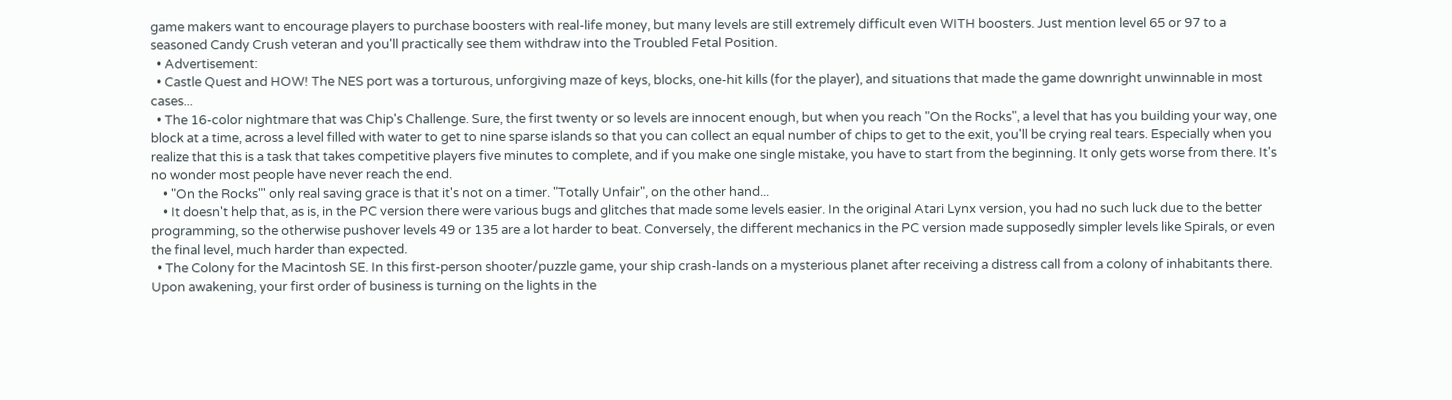game makers want to encourage players to purchase boosters with real-life money, but many levels are still extremely difficult even WITH boosters. Just mention level 65 or 97 to a seasoned Candy Crush veteran and you'll practically see them withdraw into the Troubled Fetal Position.
  • Advertisement:
  • Castle Quest and HOW! The NES port was a torturous, unforgiving maze of keys, blocks, one-hit kills (for the player), and situations that made the game downright unwinnable in most cases...
  • The 16-color nightmare that was Chip's Challenge. Sure, the first twenty or so levels are innocent enough, but when you reach "On the Rocks", a level that has you building your way, one block at a time, across a level filled with water to get to nine sparse islands so that you can collect an equal number of chips to get to the exit, you'll be crying real tears. Especially when you realize that this is a task that takes competitive players five minutes to complete, and if you make one single mistake, you have to start from the beginning. It only gets worse from there. It's no wonder most people have never reach the end.
    • "On the Rocks"' only real saving grace is that it's not on a timer. "Totally Unfair", on the other hand...
    • It doesn't help that, as is, in the PC version there were various bugs and glitches that made some levels easier. In the original Atari Lynx version, you had no such luck due to the better programming, so the otherwise pushover levels 49 or 135 are a lot harder to beat. Conversely, the different mechanics in the PC version made supposedly simpler levels like Spirals, or even the final level, much harder than expected.
  • The Colony for the Macintosh SE. In this first-person shooter/puzzle game, your ship crash-lands on a mysterious planet after receiving a distress call from a colony of inhabitants there. Upon awakening, your first order of business is turning on the lights in the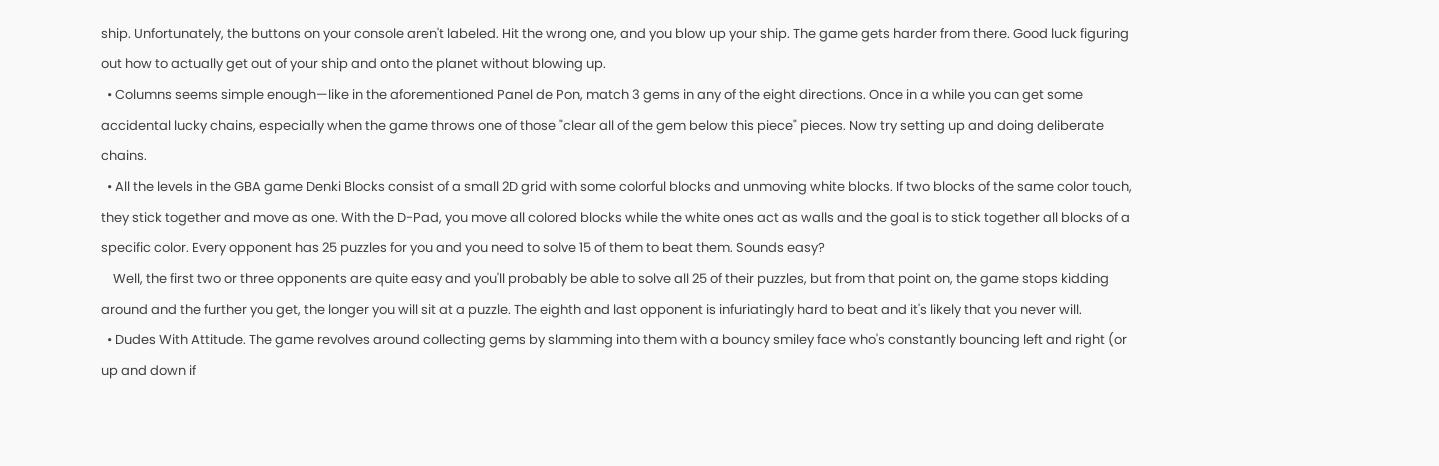ship. Unfortunately, the buttons on your console aren't labeled. Hit the wrong one, and you blow up your ship. The game gets harder from there. Good luck figuring out how to actually get out of your ship and onto the planet without blowing up.
  • Columns seems simple enough—like in the aforementioned Panel de Pon, match 3 gems in any of the eight directions. Once in a while you can get some accidental lucky chains, especially when the game throws one of those "clear all of the gem below this piece" pieces. Now try setting up and doing deliberate chains.
  • All the levels in the GBA game Denki Blocks consist of a small 2D grid with some colorful blocks and unmoving white blocks. If two blocks of the same color touch, they stick together and move as one. With the D-Pad, you move all colored blocks while the white ones act as walls and the goal is to stick together all blocks of a specific color. Every opponent has 25 puzzles for you and you need to solve 15 of them to beat them. Sounds easy?
    Well, the first two or three opponents are quite easy and you'll probably be able to solve all 25 of their puzzles, but from that point on, the game stops kidding around and the further you get, the longer you will sit at a puzzle. The eighth and last opponent is infuriatingly hard to beat and it's likely that you never will.
  • Dudes With Attitude. The game revolves around collecting gems by slamming into them with a bouncy smiley face who's constantly bouncing left and right (or up and down if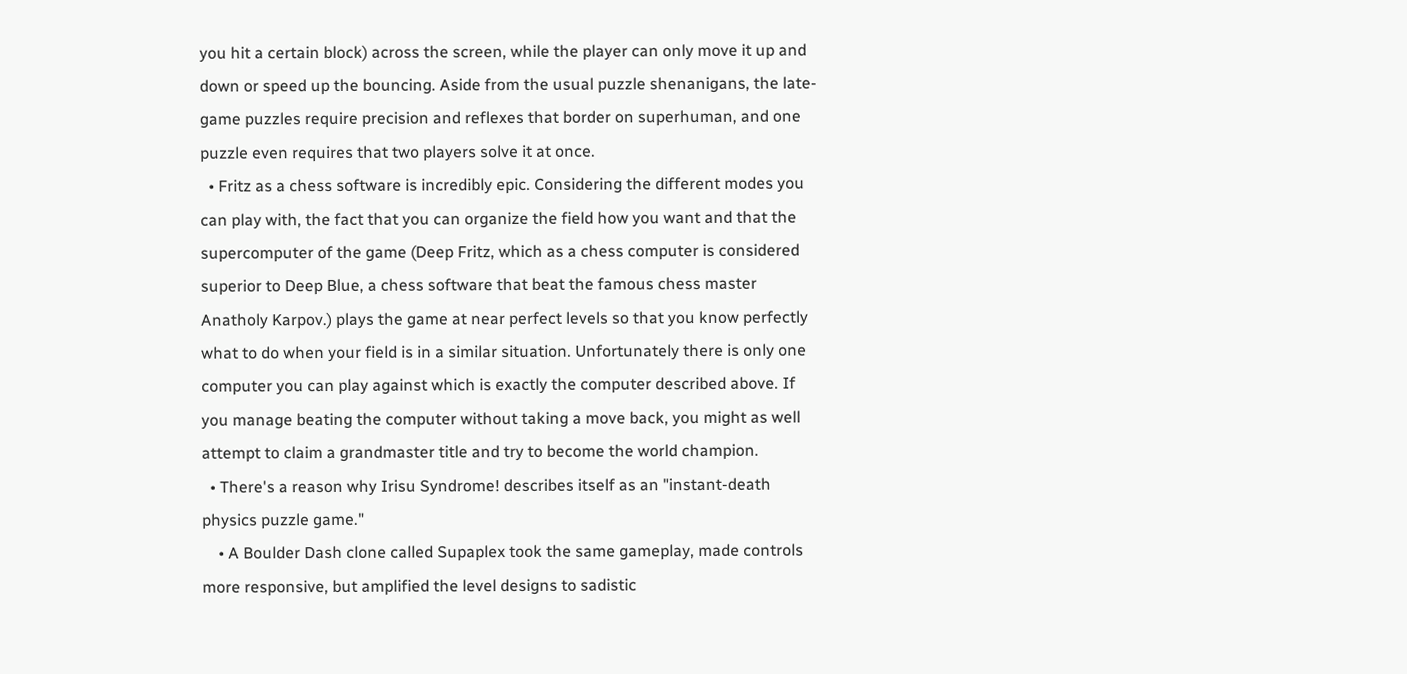you hit a certain block) across the screen, while the player can only move it up and down or speed up the bouncing. Aside from the usual puzzle shenanigans, the late-game puzzles require precision and reflexes that border on superhuman, and one puzzle even requires that two players solve it at once.
  • Fritz as a chess software is incredibly epic. Considering the different modes you can play with, the fact that you can organize the field how you want and that the supercomputer of the game (Deep Fritz, which as a chess computer is considered superior to Deep Blue, a chess software that beat the famous chess master Anatholy Karpov.) plays the game at near perfect levels so that you know perfectly what to do when your field is in a similar situation. Unfortunately there is only one computer you can play against which is exactly the computer described above. If you manage beating the computer without taking a move back, you might as well attempt to claim a grandmaster title and try to become the world champion.
  • There's a reason why Irisu Syndrome! describes itself as an "instant-death physics puzzle game."
    • A Boulder Dash clone called Supaplex took the same gameplay, made controls more responsive, but amplified the level designs to sadistic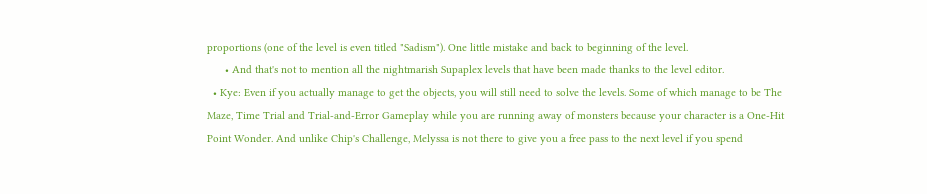proportions (one of the level is even titled "Sadism"). One little mistake and back to beginning of the level.
      • And that's not to mention all the nightmarish Supaplex levels that have been made thanks to the level editor.
  • Kye: Even if you actually manage to get the objects, you will still need to solve the levels. Some of which manage to be The Maze, Time Trial and Trial-and-Error Gameplay while you are running away of monsters because your character is a One-Hit Point Wonder. And unlike Chip's Challenge, Melyssa is not there to give you a free pass to the next level if you spend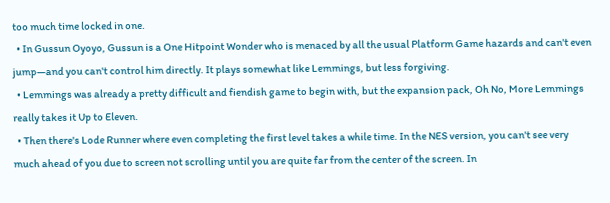too much time locked in one.
  • In Gussun Oyoyo, Gussun is a One Hitpoint Wonder who is menaced by all the usual Platform Game hazards and can't even jump—and you can't control him directly. It plays somewhat like Lemmings, but less forgiving.
  • Lemmings was already a pretty difficult and fiendish game to begin with, but the expansion pack, Oh No, More Lemmings really takes it Up to Eleven.
  • Then there's Lode Runner where even completing the first level takes a while time. In the NES version, you can't see very much ahead of you due to screen not scrolling until you are quite far from the center of the screen. In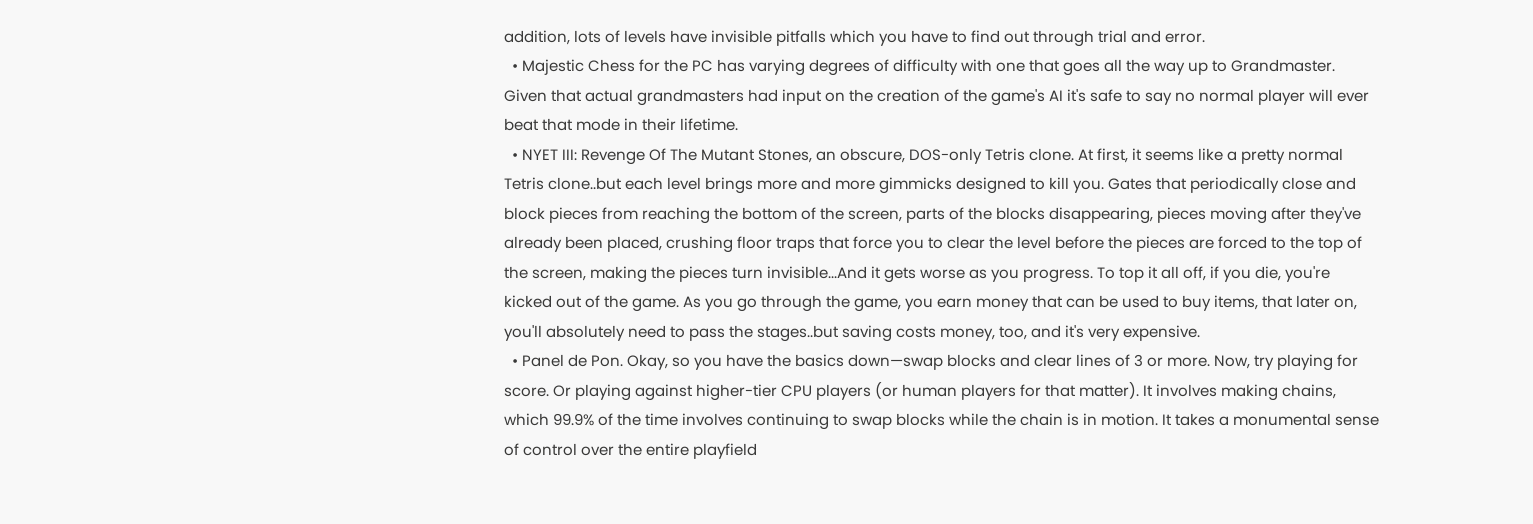addition, lots of levels have invisible pitfalls which you have to find out through trial and error.
  • Majestic Chess for the PC has varying degrees of difficulty with one that goes all the way up to Grandmaster. Given that actual grandmasters had input on the creation of the game's AI it's safe to say no normal player will ever beat that mode in their lifetime.
  • NYET III: Revenge Of The Mutant Stones, an obscure, DOS-only Tetris clone. At first, it seems like a pretty normal Tetris clone..but each level brings more and more gimmicks designed to kill you. Gates that periodically close and block pieces from reaching the bottom of the screen, parts of the blocks disappearing, pieces moving after they've already been placed, crushing floor traps that force you to clear the level before the pieces are forced to the top of the screen, making the pieces turn invisible...And it gets worse as you progress. To top it all off, if you die, you're kicked out of the game. As you go through the game, you earn money that can be used to buy items, that later on, you'll absolutely need to pass the stages..but saving costs money, too, and it's very expensive.
  • Panel de Pon. Okay, so you have the basics down—swap blocks and clear lines of 3 or more. Now, try playing for score. Or playing against higher-tier CPU players (or human players for that matter). It involves making chains, which 99.9% of the time involves continuing to swap blocks while the chain is in motion. It takes a monumental sense of control over the entire playfield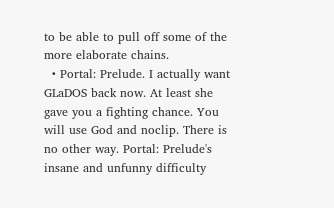to be able to pull off some of the more elaborate chains.
  • Portal: Prelude. I actually want GLaDOS back now. At least she gave you a fighting chance. You will use God and noclip. There is no other way. Portal: Prelude's insane and unfunny difficulty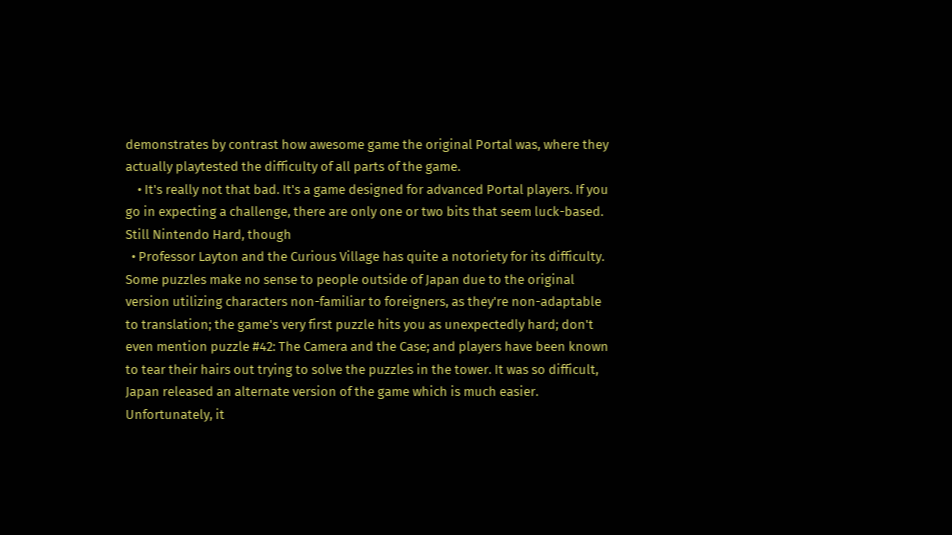demonstrates by contrast how awesome game the original Portal was, where they actually playtested the difficulty of all parts of the game.
    • It's really not that bad. It's a game designed for advanced Portal players. If you go in expecting a challenge, there are only one or two bits that seem luck-based. Still Nintendo Hard, though
  • Professor Layton and the Curious Village has quite a notoriety for its difficulty. Some puzzles make no sense to people outside of Japan due to the original version utilizing characters non-familiar to foreigners, as they're non-adaptable to translation; the game's very first puzzle hits you as unexpectedly hard; don't even mention puzzle #42: The Camera and the Case; and players have been known to tear their hairs out trying to solve the puzzles in the tower. It was so difficult, Japan released an alternate version of the game which is much easier. Unfortunately, it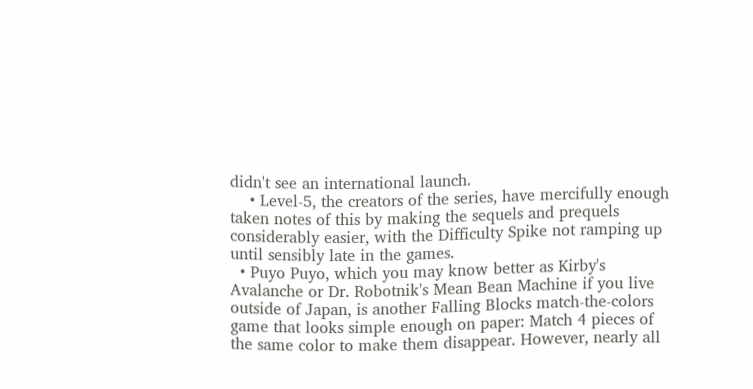didn't see an international launch.
    • Level-5, the creators of the series, have mercifully enough taken notes of this by making the sequels and prequels considerably easier, with the Difficulty Spike not ramping up until sensibly late in the games.
  • Puyo Puyo, which you may know better as Kirby's Avalanche or Dr. Robotnik's Mean Bean Machine if you live outside of Japan, is another Falling Blocks match-the-colors game that looks simple enough on paper: Match 4 pieces of the same color to make them disappear. However, nearly all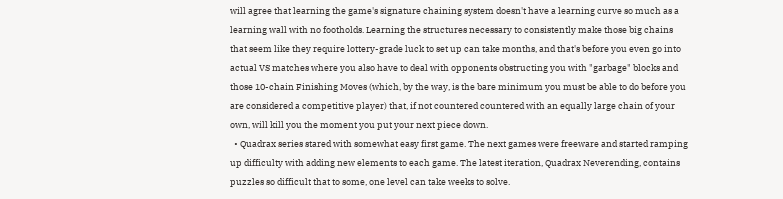will agree that learning the game's signature chaining system doesn't have a learning curve so much as a learning wall with no footholds. Learning the structures necessary to consistently make those big chains that seem like they require lottery-grade luck to set up can take months, and that's before you even go into actual VS matches where you also have to deal with opponents obstructing you with "garbage" blocks and those 10-chain Finishing Moves (which, by the way, is the bare minimum you must be able to do before you are considered a competitive player) that, if not countered countered with an equally large chain of your own, will kill you the moment you put your next piece down.
  • Quadrax series stared with somewhat easy first game. The next games were freeware and started ramping up difficulty with adding new elements to each game. The latest iteration, Quadrax Neverending, contains puzzles so difficult that to some, one level can take weeks to solve.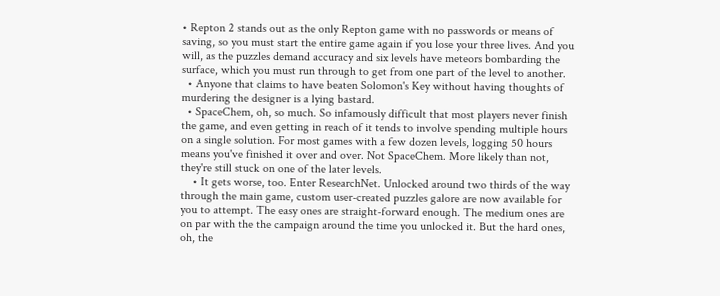• Repton 2 stands out as the only Repton game with no passwords or means of saving, so you must start the entire game again if you lose your three lives. And you will, as the puzzles demand accuracy and six levels have meteors bombarding the surface, which you must run through to get from one part of the level to another.
  • Anyone that claims to have beaten Solomon's Key without having thoughts of murdering the designer is a lying bastard.
  • SpaceChem, oh, so much. So infamously difficult that most players never finish the game, and even getting in reach of it tends to involve spending multiple hours on a single solution. For most games with a few dozen levels, logging 50 hours means you've finished it over and over. Not SpaceChem. More likely than not, they're still stuck on one of the later levels.
    • It gets worse, too. Enter ResearchNet. Unlocked around two thirds of the way through the main game, custom user-created puzzles galore are now available for you to attempt. The easy ones are straight-forward enough. The medium ones are on par with the the campaign around the time you unlocked it. But the hard ones, oh, the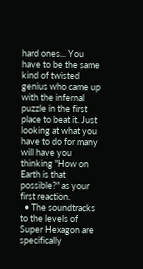hard ones... You have to be the same kind of twisted genius who came up with the infernal puzzle in the first place to beat it. Just looking at what you have to do for many will have you thinking "How on Earth is that possible?" as your first reaction.
  • The soundtracks to the levels of Super Hexagon are specifically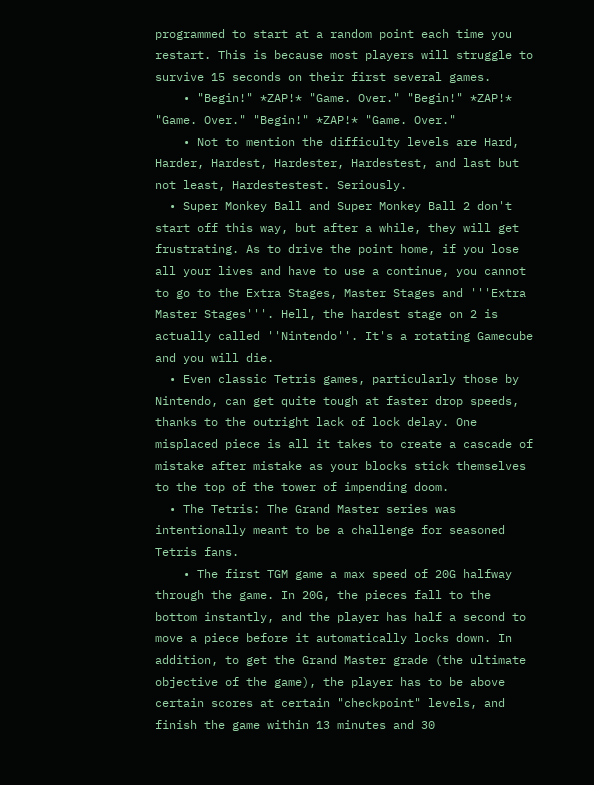programmed to start at a random point each time you restart. This is because most players will struggle to survive 15 seconds on their first several games.
    • "Begin!" *ZAP!* "Game. Over." "Begin!" *ZAP!* "Game. Over." "Begin!" *ZAP!* "Game. Over."
    • Not to mention the difficulty levels are Hard, Harder, Hardest, Hardester, Hardestest, and last but not least, Hardestestest. Seriously.
  • Super Monkey Ball and Super Monkey Ball 2 don't start off this way, but after a while, they will get frustrating. As to drive the point home, if you lose all your lives and have to use a continue, you cannot to go to the Extra Stages, Master Stages and '''Extra Master Stages'''. Hell, the hardest stage on 2 is actually called ''Nintendo''. It's a rotating Gamecube and you will die.
  • Even classic Tetris games, particularly those by Nintendo, can get quite tough at faster drop speeds, thanks to the outright lack of lock delay. One misplaced piece is all it takes to create a cascade of mistake after mistake as your blocks stick themselves to the top of the tower of impending doom.
  • The Tetris: The Grand Master series was intentionally meant to be a challenge for seasoned Tetris fans.
    • The first TGM game a max speed of 20G halfway through the game. In 20G, the pieces fall to the bottom instantly, and the player has half a second to move a piece before it automatically locks down. In addition, to get the Grand Master grade (the ultimate objective of the game), the player has to be above certain scores at certain "checkpoint" levels, and finish the game within 13 minutes and 30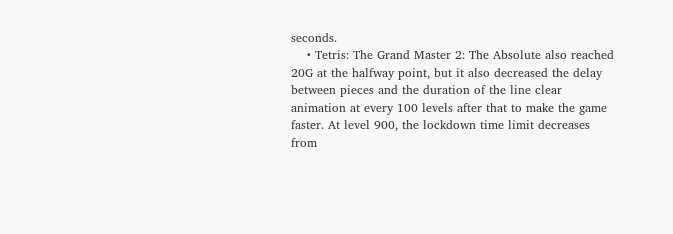seconds.
    • Tetris: The Grand Master 2: The Absolute also reached 20G at the halfway point, but it also decreased the delay between pieces and the duration of the line clear animation at every 100 levels after that to make the game faster. At level 900, the lockdown time limit decreases from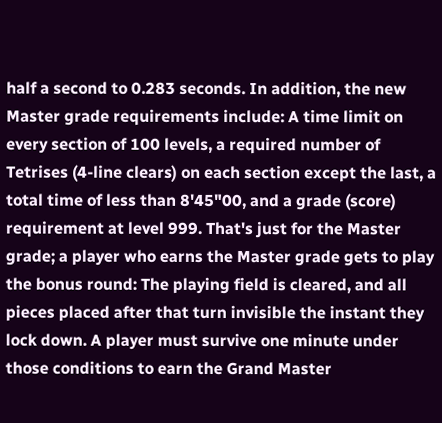half a second to 0.283 seconds. In addition, the new Master grade requirements include: A time limit on every section of 100 levels, a required number of Tetrises (4-line clears) on each section except the last, a total time of less than 8'45"00, and a grade (score) requirement at level 999. That's just for the Master grade; a player who earns the Master grade gets to play the bonus round: The playing field is cleared, and all pieces placed after that turn invisible the instant they lock down. A player must survive one minute under those conditions to earn the Grand Master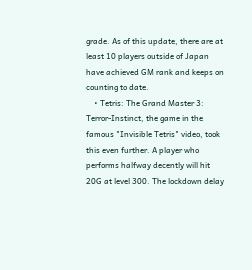grade. As of this update, there are at least 10 players outside of Japan have achieved GM rank and keeps on counting to date.
    • Tetris: The Grand Master 3: Terror-Instinct, the game in the famous "Invisible Tetris" video, took this even further. A player who performs halfway decently will hit 20G at level 300. The lockdown delay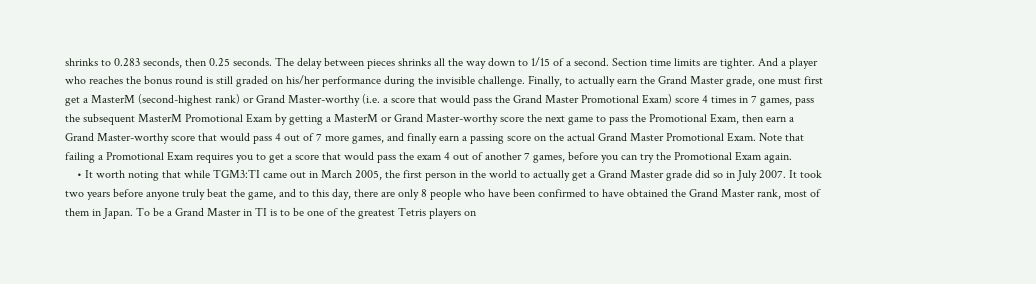shrinks to 0.283 seconds, then 0.25 seconds. The delay between pieces shrinks all the way down to 1/15 of a second. Section time limits are tighter. And a player who reaches the bonus round is still graded on his/her performance during the invisible challenge. Finally, to actually earn the Grand Master grade, one must first get a MasterM (second-highest rank) or Grand Master-worthy (i.e. a score that would pass the Grand Master Promotional Exam) score 4 times in 7 games, pass the subsequent MasterM Promotional Exam by getting a MasterM or Grand Master-worthy score the next game to pass the Promotional Exam, then earn a Grand Master-worthy score that would pass 4 out of 7 more games, and finally earn a passing score on the actual Grand Master Promotional Exam. Note that failing a Promotional Exam requires you to get a score that would pass the exam 4 out of another 7 games, before you can try the Promotional Exam again.
    • It worth noting that while TGM3:TI came out in March 2005, the first person in the world to actually get a Grand Master grade did so in July 2007. It took two years before anyone truly beat the game, and to this day, there are only 8 people who have been confirmed to have obtained the Grand Master rank, most of them in Japan. To be a Grand Master in TI is to be one of the greatest Tetris players on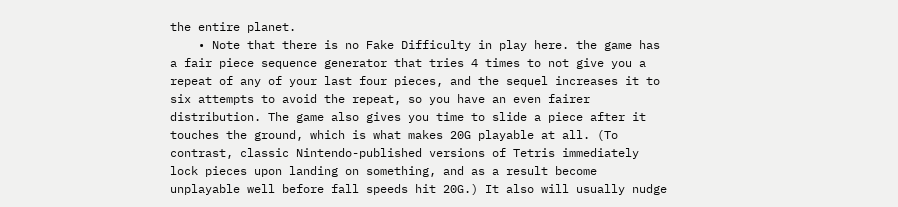the entire planet.
    • Note that there is no Fake Difficulty in play here. the game has a fair piece sequence generator that tries 4 times to not give you a repeat of any of your last four pieces, and the sequel increases it to six attempts to avoid the repeat, so you have an even fairer distribution. The game also gives you time to slide a piece after it touches the ground, which is what makes 20G playable at all. (To contrast, classic Nintendo-published versions of Tetris immediately lock pieces upon landing on something, and as a result become unplayable well before fall speeds hit 20G.) It also will usually nudge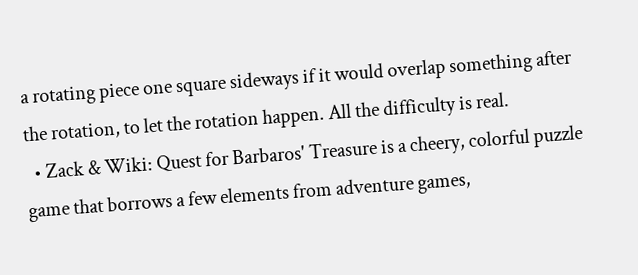a rotating piece one square sideways if it would overlap something after the rotation, to let the rotation happen. All the difficulty is real.
  • Zack & Wiki: Quest for Barbaros' Treasure is a cheery, colorful puzzle game that borrows a few elements from adventure games,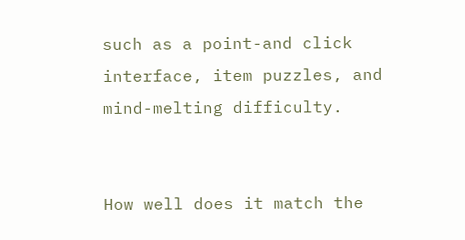such as a point-and click interface, item puzzles, and mind-melting difficulty.


How well does it match the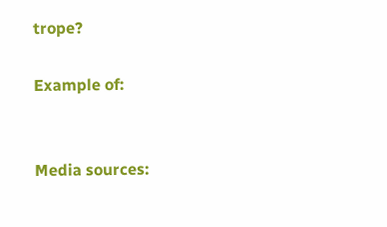trope?

Example of:


Media sources: